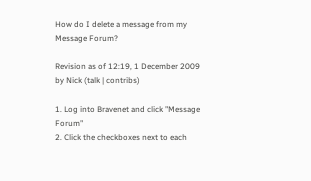How do I delete a message from my Message Forum?

Revision as of 12:19, 1 December 2009 by Nick (talk | contribs)

1. Log into Bravenet and click "Message Forum"
2. Click the checkboxes next to each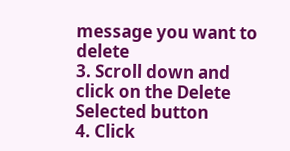message you want to delete
3. Scroll down and click on the Delete Selected button
4. Click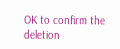OK to confirm the deletion